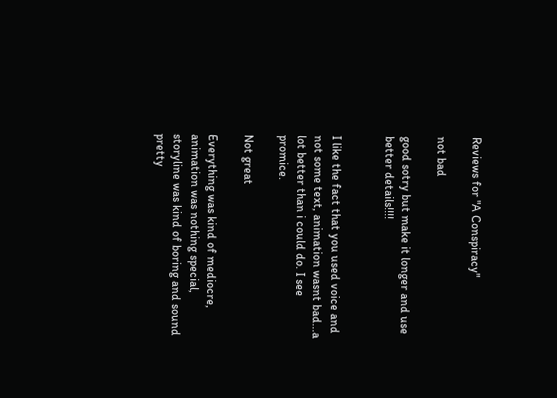Reviews for "A Conspiracy"

not bad

good sotry but make it longer and use better details!!!!


I like the fact that you used voice and not some text, animation wasnt bad...a lot better than i could do. I see promice.

Not great

Everything was kind of mediocre, animation was nothing special, storyline was kind of boring and sound pretty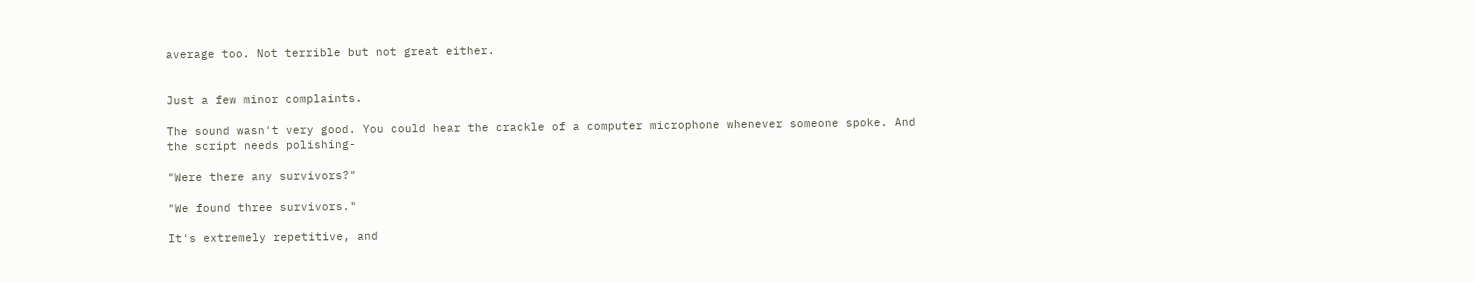average too. Not terrible but not great either.


Just a few minor complaints.

The sound wasn't very good. You could hear the crackle of a computer microphone whenever someone spoke. And the script needs polishing-

"Were there any survivors?"

"We found three survivors."

It's extremely repetitive, and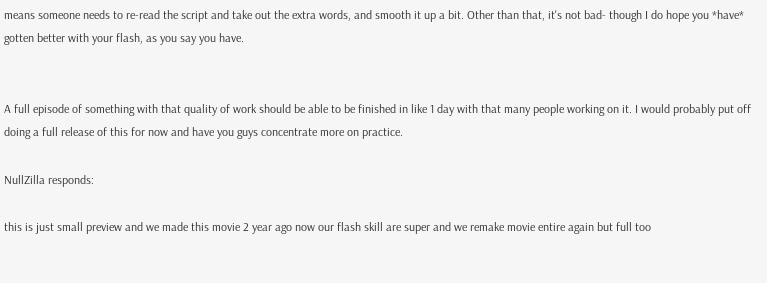means someone needs to re-read the script and take out the extra words, and smooth it up a bit. Other than that, it's not bad- though I do hope you *have* gotten better with your flash, as you say you have.


A full episode of something with that quality of work should be able to be finished in like 1 day with that many people working on it. I would probably put off doing a full release of this for now and have you guys concentrate more on practice.

NullZilla responds:

this is just small preview and we made this movie 2 year ago now our flash skill are super and we remake movie entire again but full too